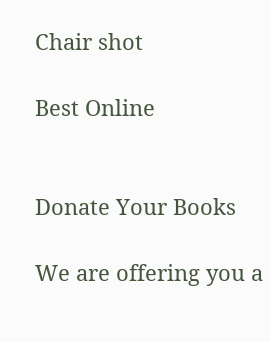Chair shot

Best Online


Donate Your Books

We are offering you a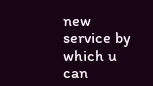new service by which u can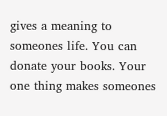gives a meaning to someones life. You can donate your books. Your one thing makes someones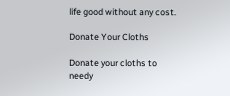life good without any cost.

Donate Your Cloths

Donate your cloths to needy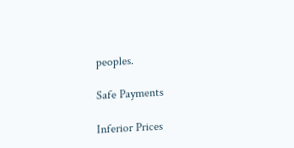peoples.

Safe Payments

Inferior Prices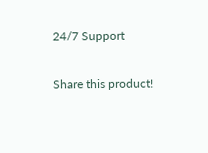24/7 Support

Share this product!